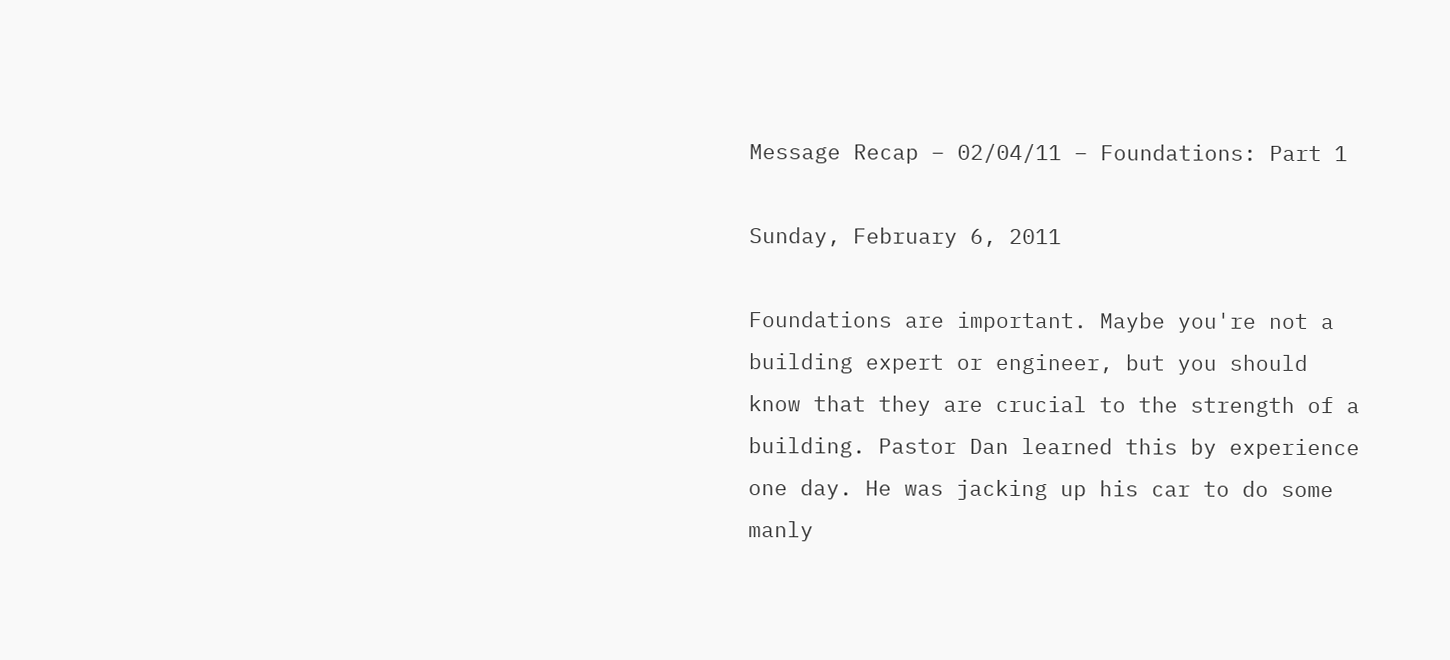Message Recap – 02/04/11 – Foundations: Part 1

Sunday, February 6, 2011

Foundations are important. Maybe you're not a building expert or engineer, but you should know that they are crucial to the strength of a building. Pastor Dan learned this by experience one day. He was jacking up his car to do some manly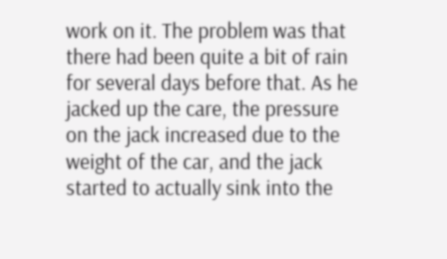work on it. The problem was that there had been quite a bit of rain for several days before that. As he jacked up the care, the pressure on the jack increased due to the weight of the car, and the jack started to actually sink into the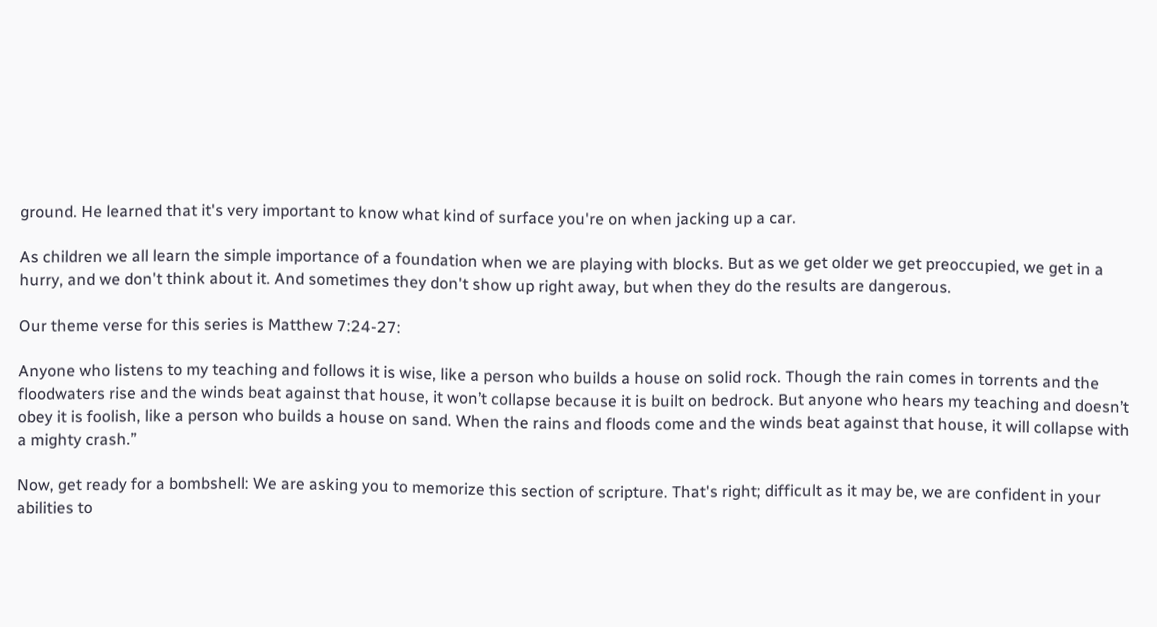ground. He learned that it's very important to know what kind of surface you're on when jacking up a car.

As children we all learn the simple importance of a foundation when we are playing with blocks. But as we get older we get preoccupied, we get in a hurry, and we don't think about it. And sometimes they don't show up right away, but when they do the results are dangerous.

Our theme verse for this series is Matthew 7:24-27:

Anyone who listens to my teaching and follows it is wise, like a person who builds a house on solid rock. Though the rain comes in torrents and the floodwaters rise and the winds beat against that house, it won’t collapse because it is built on bedrock. But anyone who hears my teaching and doesn’t obey it is foolish, like a person who builds a house on sand. When the rains and floods come and the winds beat against that house, it will collapse with a mighty crash.”

Now, get ready for a bombshell: We are asking you to memorize this section of scripture. That's right; difficult as it may be, we are confident in your abilities to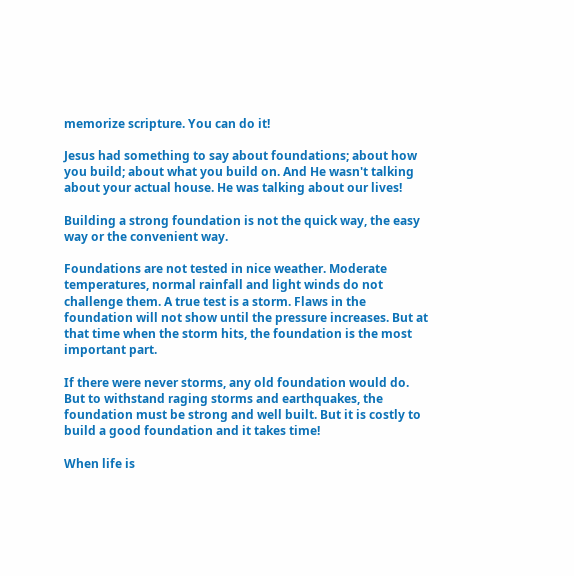memorize scripture. You can do it!

Jesus had something to say about foundations; about how you build; about what you build on. And He wasn't talking about your actual house. He was talking about our lives!

Building a strong foundation is not the quick way, the easy way or the convenient way.

Foundations are not tested in nice weather. Moderate temperatures, normal rainfall and light winds do not challenge them. A true test is a storm. Flaws in the foundation will not show until the pressure increases. But at that time when the storm hits, the foundation is the most important part.

If there were never storms, any old foundation would do. But to withstand raging storms and earthquakes, the foundation must be strong and well built. But it is costly to build a good foundation and it takes time!

When life is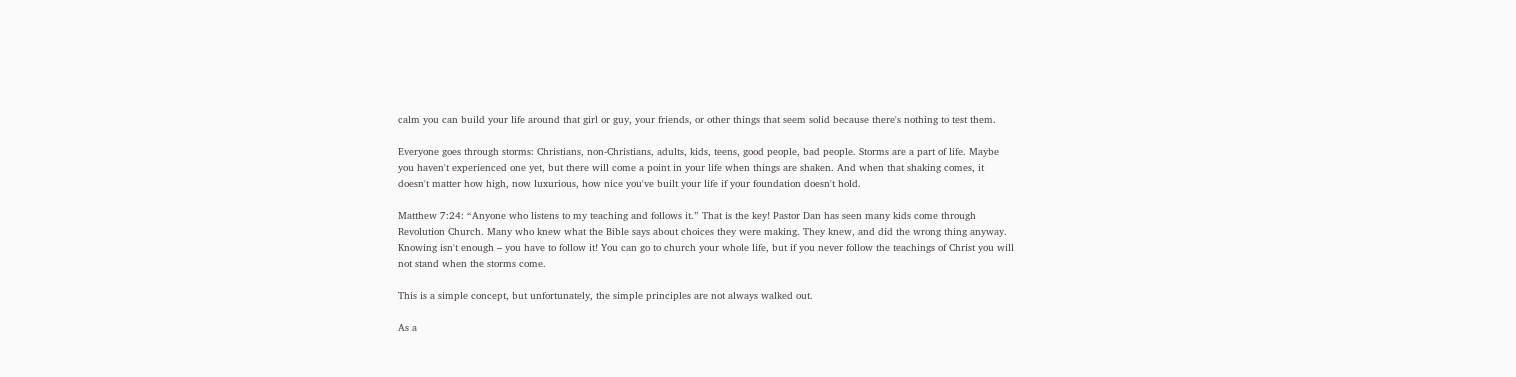calm you can build your life around that girl or guy, your friends, or other things that seem solid because there's nothing to test them.

Everyone goes through storms: Christians, non-Christians, adults, kids, teens, good people, bad people. Storms are a part of life. Maybe you haven't experienced one yet, but there will come a point in your life when things are shaken. And when that shaking comes, it doesn't matter how high, now luxurious, how nice you've built your life if your foundation doesn't hold.

Matthew 7:24: “Anyone who listens to my teaching and follows it.” That is the key! Pastor Dan has seen many kids come through Revolution Church. Many who knew what the Bible says about choices they were making. They knew, and did the wrong thing anyway. Knowing isn't enough – you have to follow it! You can go to church your whole life, but if you never follow the teachings of Christ you will not stand when the storms come.

This is a simple concept, but unfortunately, the simple principles are not always walked out.

As a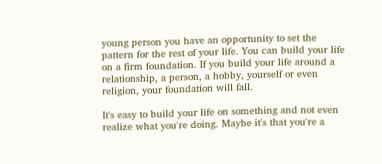young person you have an opportunity to set the pattern for the rest of your life. You can build your life on a firm foundation. If you build your life around a relationship, a person, a hobby, yourself or even religion, your foundation will fall.

It's easy to build your life on something and not even realize what you're doing. Maybe it's that you're a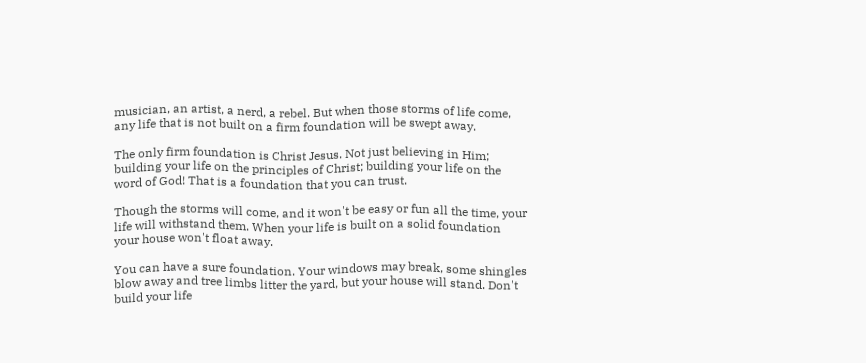musician, an artist, a nerd, a rebel. But when those storms of life come, any life that is not built on a firm foundation will be swept away.

The only firm foundation is Christ Jesus. Not just believing in Him; building your life on the principles of Christ; building your life on the word of God! That is a foundation that you can trust.

Though the storms will come, and it won't be easy or fun all the time, your life will withstand them. When your life is built on a solid foundation your house won't float away.

You can have a sure foundation. Your windows may break, some shingles blow away and tree limbs litter the yard, but your house will stand. Don't build your life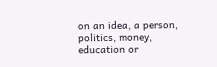on an idea, a person, politics, money, education or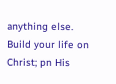anything else. Build your life on Christ; pn His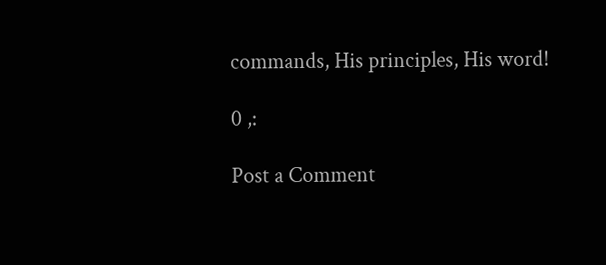commands, His principles, His word!

0 ,:

Post a Comment